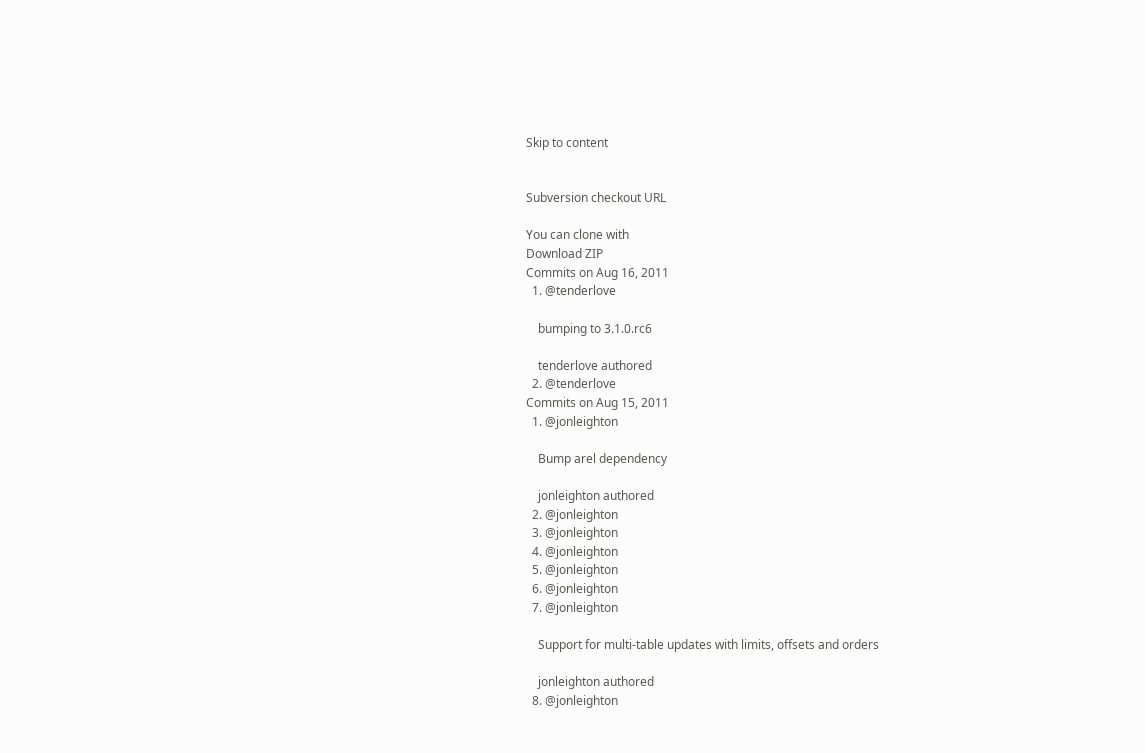Skip to content


Subversion checkout URL

You can clone with
Download ZIP
Commits on Aug 16, 2011
  1. @tenderlove

    bumping to 3.1.0.rc6

    tenderlove authored
  2. @tenderlove
Commits on Aug 15, 2011
  1. @jonleighton

    Bump arel dependency

    jonleighton authored
  2. @jonleighton
  3. @jonleighton
  4. @jonleighton
  5. @jonleighton
  6. @jonleighton
  7. @jonleighton

    Support for multi-table updates with limits, offsets and orders

    jonleighton authored
  8. @jonleighton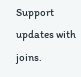Support updates with joins.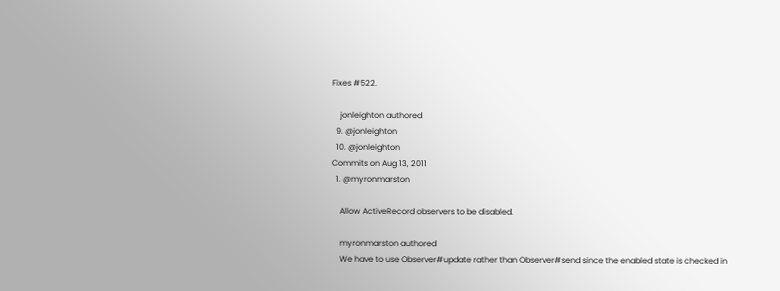Fixes #522.

    jonleighton authored
  9. @jonleighton
  10. @jonleighton
Commits on Aug 13, 2011
  1. @myronmarston

    Allow ActiveRecord observers to be disabled.

    myronmarston authored
    We have to use Observer#update rather than Observer#send since the enabled state is checked in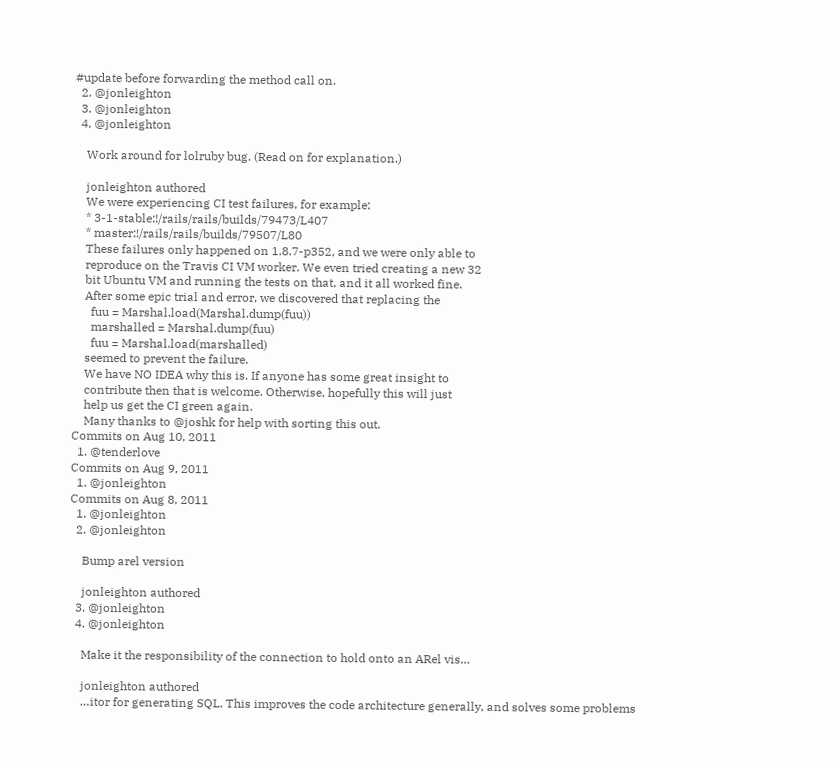#update before forwarding the method call on.
  2. @jonleighton
  3. @jonleighton
  4. @jonleighton

    Work around for lolruby bug. (Read on for explanation.)

    jonleighton authored
    We were experiencing CI test failures, for example:
    * 3-1-stable:!/rails/rails/builds/79473/L407
    * master:!/rails/rails/builds/79507/L80
    These failures only happened on 1.8.7-p352, and we were only able to
    reproduce on the Travis CI VM worker. We even tried creating a new 32
    bit Ubuntu VM and running the tests on that, and it all worked fine.
    After some epic trial and error, we discovered that replacing the
      fuu = Marshal.load(Marshal.dump(fuu))
      marshalled = Marshal.dump(fuu)
      fuu = Marshal.load(marshalled)
    seemed to prevent the failure.
    We have NO IDEA why this is. If anyone has some great insight to
    contribute then that is welcome. Otherwise, hopefully this will just
    help us get the CI green again.
    Many thanks to @joshk for help with sorting this out.
Commits on Aug 10, 2011
  1. @tenderlove
Commits on Aug 9, 2011
  1. @jonleighton
Commits on Aug 8, 2011
  1. @jonleighton
  2. @jonleighton

    Bump arel version

    jonleighton authored
  3. @jonleighton
  4. @jonleighton

    Make it the responsibility of the connection to hold onto an ARel vis…

    jonleighton authored
    …itor for generating SQL. This improves the code architecture generally, and solves some problems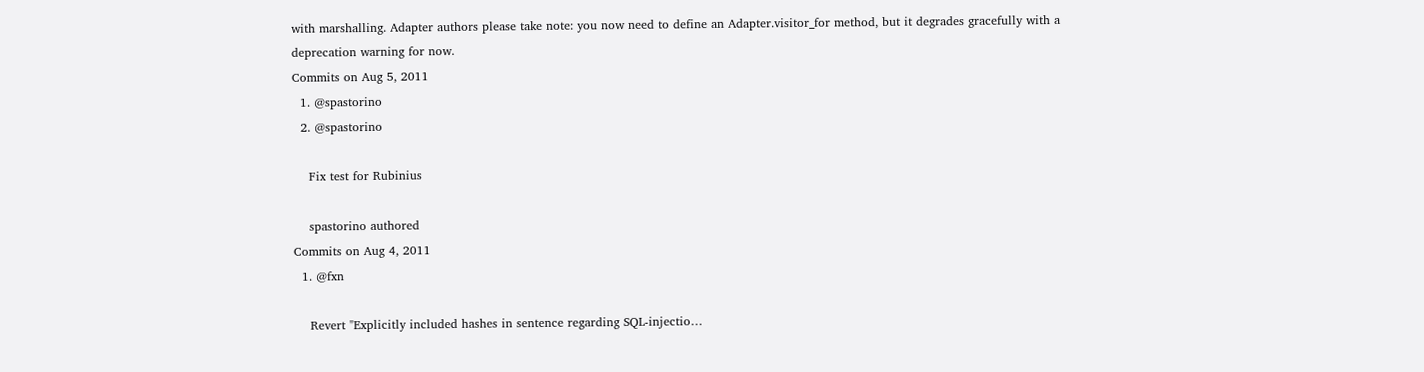with marshalling. Adapter authors please take note: you now need to define an Adapter.visitor_for method, but it degrades gracefully with a deprecation warning for now.
Commits on Aug 5, 2011
  1. @spastorino
  2. @spastorino

    Fix test for Rubinius

    spastorino authored
Commits on Aug 4, 2011
  1. @fxn

    Revert "Explicitly included hashes in sentence regarding SQL-injectio…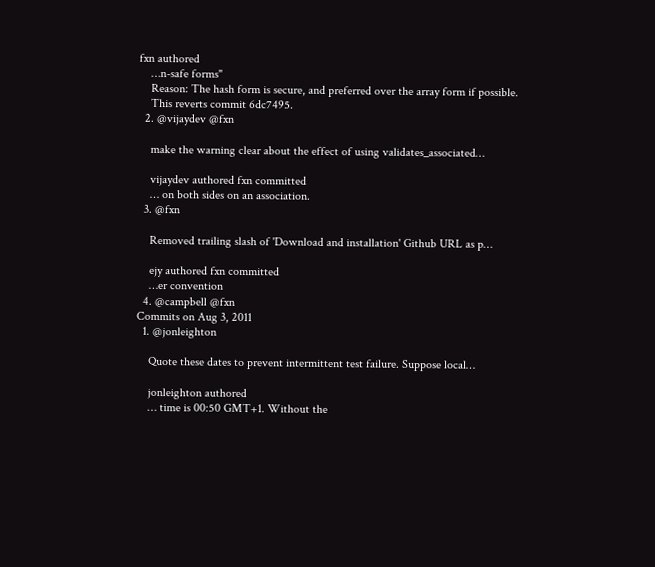fxn authored
    …n-safe forms"
    Reason: The hash form is secure, and preferred over the array form if possible.
    This reverts commit 6dc7495.
  2. @vijaydev @fxn

    make the warning clear about the effect of using validates_associated…

    vijaydev authored fxn committed
    … on both sides on an association.
  3. @fxn

    Removed trailing slash of 'Download and installation' Github URL as p…

    ejy authored fxn committed
    …er convention
  4. @campbell @fxn
Commits on Aug 3, 2011
  1. @jonleighton

    Quote these dates to prevent intermittent test failure. Suppose local…

    jonleighton authored
    … time is 00:50 GMT+1. Without the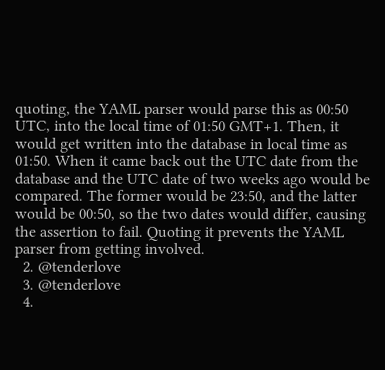quoting, the YAML parser would parse this as 00:50 UTC, into the local time of 01:50 GMT+1. Then, it would get written into the database in local time as 01:50. When it came back out the UTC date from the database and the UTC date of two weeks ago would be compared. The former would be 23:50, and the latter would be 00:50, so the two dates would differ, causing the assertion to fail. Quoting it prevents the YAML parser from getting involved.
  2. @tenderlove
  3. @tenderlove
  4.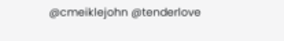@cmeiklejohn @tenderlove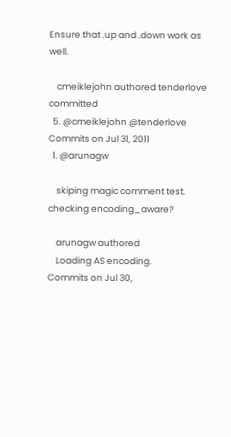Ensure that .up and .down work as well.

    cmeiklejohn authored tenderlove committed
  5. @cmeiklejohn @tenderlove
Commits on Jul 31, 2011
  1. @arunagw

    skiping magic comment test. checking encoding_aware?

    arunagw authored
    Loading AS encoding.
Commits on Jul 30,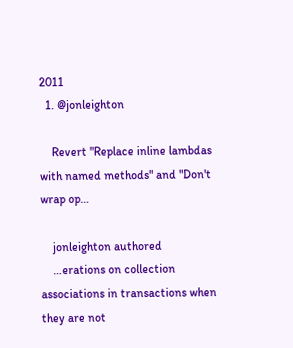2011
  1. @jonleighton

    Revert "Replace inline lambdas with named methods" and "Don't wrap op…

    jonleighton authored
    …erations on collection associations in transactions when they are not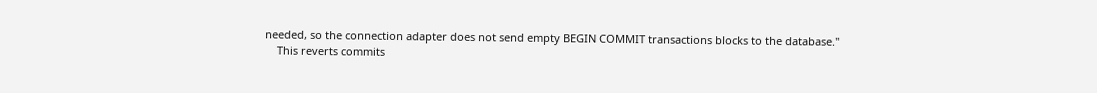needed, so the connection adapter does not send empty BEGIN COMMIT transactions blocks to the database."
    This reverts commits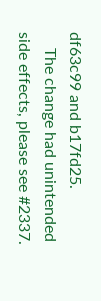df63c99 and b17fd25.
    The change had unintended side effects, please see #2337.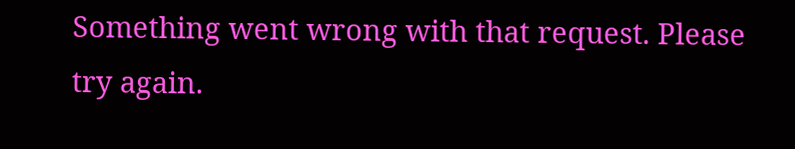Something went wrong with that request. Please try again.